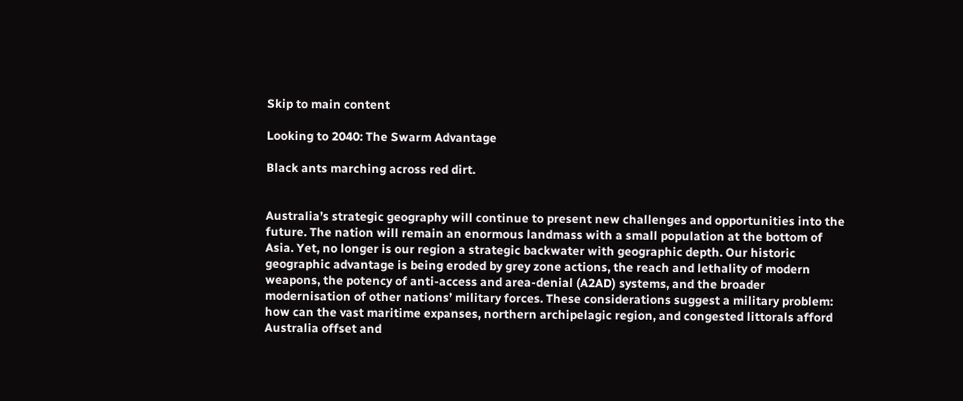Skip to main content

Looking to 2040: The Swarm Advantage

Black ants marching across red dirt.


Australia’s strategic geography will continue to present new challenges and opportunities into the future. The nation will remain an enormous landmass with a small population at the bottom of Asia. Yet, no longer is our region a strategic backwater with geographic depth. Our historic geographic advantage is being eroded by grey zone actions, the reach and lethality of modern weapons, the potency of anti-access and area-denial (A2AD) systems, and the broader modernisation of other nations’ military forces. These considerations suggest a military problem: how can the vast maritime expanses, northern archipelagic region, and congested littorals afford Australia offset and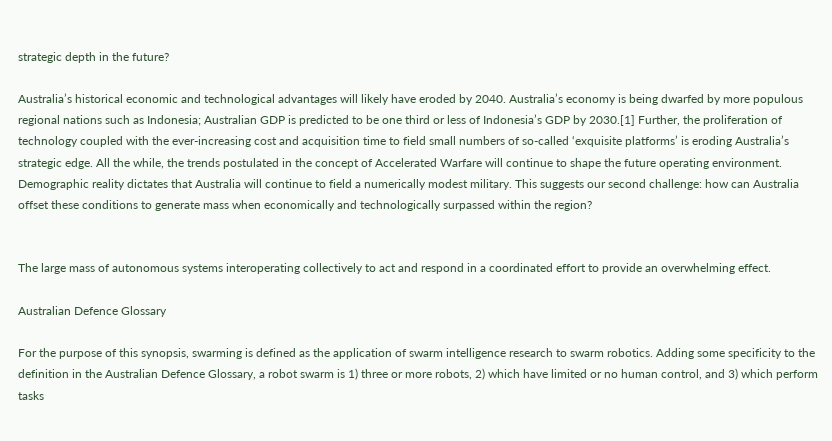strategic depth in the future?

Australia’s historical economic and technological advantages will likely have eroded by 2040. Australia’s economy is being dwarfed by more populous regional nations such as Indonesia; Australian GDP is predicted to be one third or less of Indonesia’s GDP by 2030.[1] Further, the proliferation of technology coupled with the ever-increasing cost and acquisition time to field small numbers of so-called ‘exquisite platforms’ is eroding Australia’s strategic edge. All the while, the trends postulated in the concept of Accelerated Warfare will continue to shape the future operating environment. Demographic reality dictates that Australia will continue to field a numerically modest military. This suggests our second challenge: how can Australia offset these conditions to generate mass when economically and technologically surpassed within the region?


The large mass of autonomous systems interoperating collectively to act and respond in a coordinated effort to provide an overwhelming effect.

Australian Defence Glossary

For the purpose of this synopsis, swarming is defined as the application of swarm intelligence research to swarm robotics. Adding some specificity to the definition in the Australian Defence Glossary, a robot swarm is 1) three or more robots, 2) which have limited or no human control, and 3) which perform tasks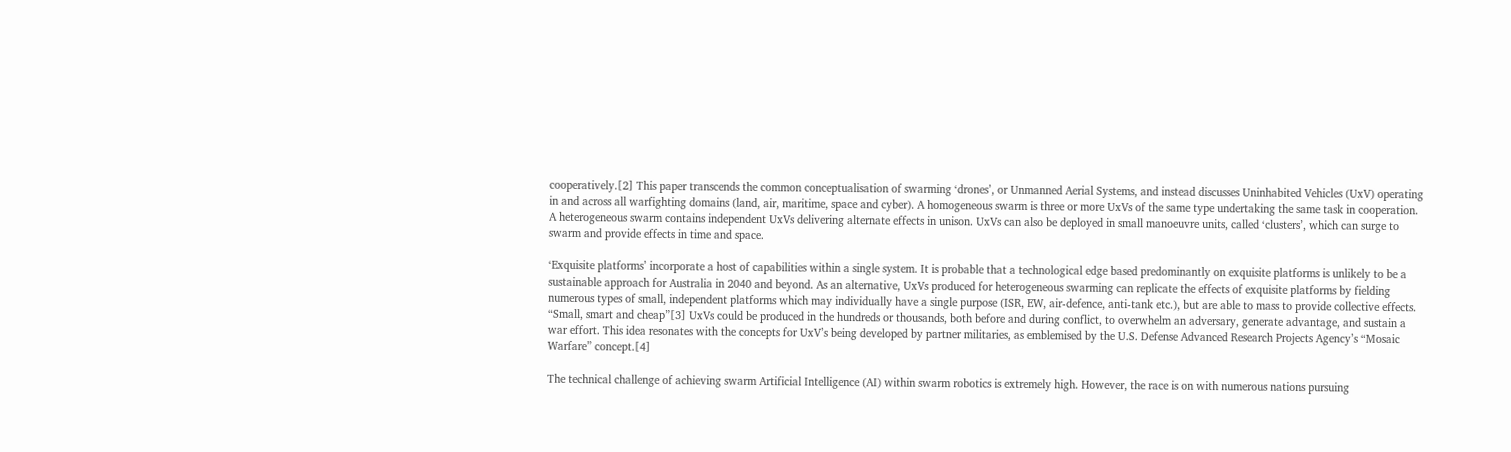cooperatively.[2] This paper transcends the common conceptualisation of swarming ‘drones’, or Unmanned Aerial Systems, and instead discusses Uninhabited Vehicles (UxV) operating in and across all warfighting domains (land, air, maritime, space and cyber). A homogeneous swarm is three or more UxVs of the same type undertaking the same task in cooperation. A heterogeneous swarm contains independent UxVs delivering alternate effects in unison. UxVs can also be deployed in small manoeuvre units, called ‘clusters’, which can surge to swarm and provide effects in time and space.

‘Exquisite platforms’ incorporate a host of capabilities within a single system. It is probable that a technological edge based predominantly on exquisite platforms is unlikely to be a sustainable approach for Australia in 2040 and beyond. As an alternative, UxVs produced for heterogeneous swarming can replicate the effects of exquisite platforms by fielding numerous types of small, independent platforms which may individually have a single purpose (ISR, EW, air-defence, anti-tank etc.), but are able to mass to provide collective effects. “Small, smart and cheap”[3] UxVs could be produced in the hundreds or thousands, both before and during conflict, to overwhelm an adversary, generate advantage, and sustain a war effort. This idea resonates with the concepts for UxV’s being developed by partner militaries, as emblemised by the U.S. Defense Advanced Research Projects Agency’s “Mosaic Warfare” concept.[4]

The technical challenge of achieving swarm Artificial Intelligence (AI) within swarm robotics is extremely high. However, the race is on with numerous nations pursuing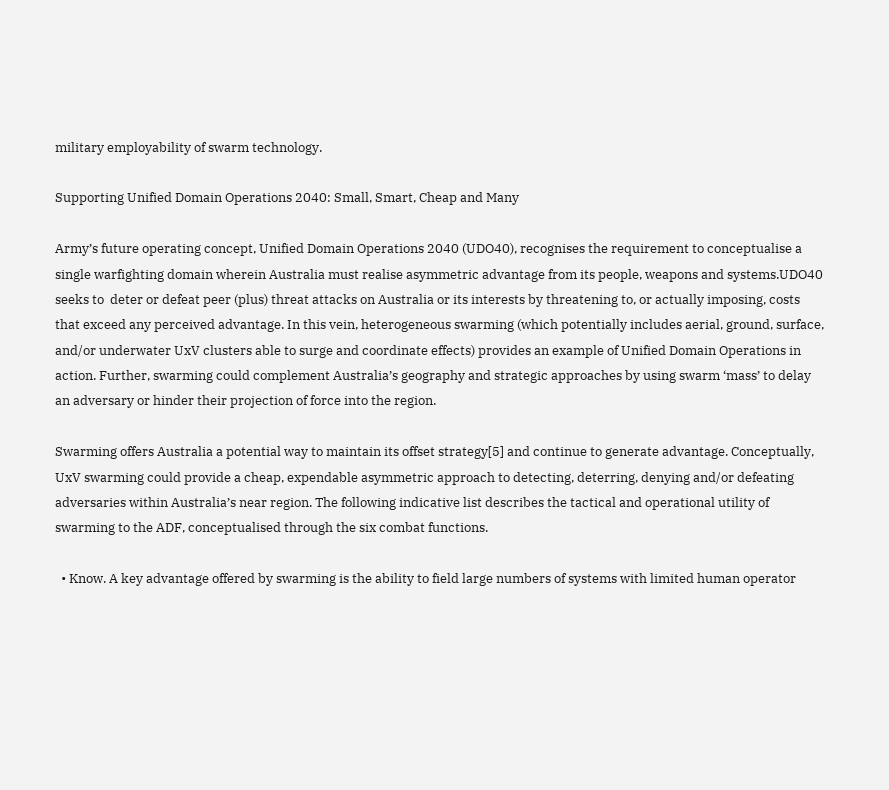military employability of swarm technology.

Supporting Unified Domain Operations 2040: Small, Smart, Cheap and Many

Army’s future operating concept, Unified Domain Operations 2040 (UDO40), recognises the requirement to conceptualise a single warfighting domain wherein Australia must realise asymmetric advantage from its people, weapons and systems.UDO40 seeks to  deter or defeat peer (plus) threat attacks on Australia or its interests by threatening to, or actually imposing, costs that exceed any perceived advantage. In this vein, heterogeneous swarming (which potentially includes aerial, ground, surface, and/or underwater UxV clusters able to surge and coordinate effects) provides an example of Unified Domain Operations in action. Further, swarming could complement Australia’s geography and strategic approaches by using swarm ‘mass’ to delay an adversary or hinder their projection of force into the region.

Swarming offers Australia a potential way to maintain its offset strategy[5] and continue to generate advantage. Conceptually, UxV swarming could provide a cheap, expendable asymmetric approach to detecting, deterring, denying and/or defeating adversaries within Australia’s near region. The following indicative list describes the tactical and operational utility of swarming to the ADF, conceptualised through the six combat functions.

  • Know. A key advantage offered by swarming is the ability to field large numbers of systems with limited human operator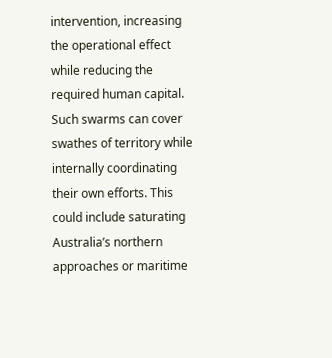intervention, increasing the operational effect while reducing the required human capital. Such swarms can cover swathes of territory while internally coordinating their own efforts. This could include saturating Australia’s northern approaches or maritime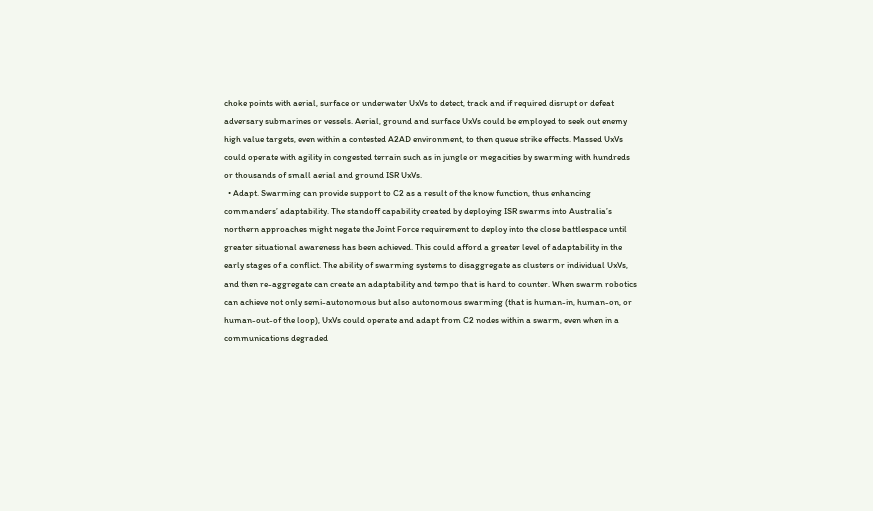choke points with aerial, surface or underwater UxVs to detect, track and if required disrupt or defeat adversary submarines or vessels. Aerial, ground and surface UxVs could be employed to seek out enemy high value targets, even within a contested A2AD environment, to then queue strike effects. Massed UxVs could operate with agility in congested terrain such as in jungle or megacities by swarming with hundreds or thousands of small aerial and ground ISR UxVs.
  • Adapt. Swarming can provide support to C2 as a result of the know function, thus enhancing commanders’ adaptability. The standoff capability created by deploying ISR swarms into Australia’s northern approaches might negate the Joint Force requirement to deploy into the close battlespace until greater situational awareness has been achieved. This could afford a greater level of adaptability in the early stages of a conflict. The ability of swarming systems to disaggregate as clusters or individual UxVs, and then re-aggregate can create an adaptability and tempo that is hard to counter. When swarm robotics can achieve not only semi-autonomous but also autonomous swarming (that is human-in, human-on, or human-out-of the loop), UxVs could operate and adapt from C2 nodes within a swarm, even when in a communications degraded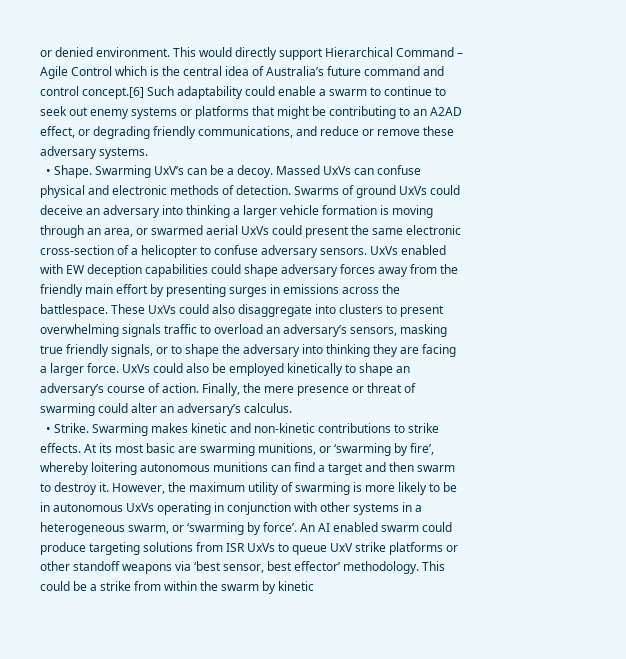or denied environment. This would directly support Hierarchical Command – Agile Control which is the central idea of Australia’s future command and control concept.[6] Such adaptability could enable a swarm to continue to seek out enemy systems or platforms that might be contributing to an A2AD effect, or degrading friendly communications, and reduce or remove these adversary systems.
  • Shape. Swarming UxV’s can be a decoy. Massed UxVs can confuse physical and electronic methods of detection. Swarms of ground UxVs could deceive an adversary into thinking a larger vehicle formation is moving through an area, or swarmed aerial UxVs could present the same electronic cross-section of a helicopter to confuse adversary sensors. UxVs enabled with EW deception capabilities could shape adversary forces away from the friendly main effort by presenting surges in emissions across the battlespace. These UxVs could also disaggregate into clusters to present overwhelming signals traffic to overload an adversary’s sensors, masking true friendly signals, or to shape the adversary into thinking they are facing a larger force. UxVs could also be employed kinetically to shape an adversary’s course of action. Finally, the mere presence or threat of swarming could alter an adversary’s calculus.
  • Strike. Swarming makes kinetic and non-kinetic contributions to strike effects. At its most basic are swarming munitions, or ‘swarming by fire’, whereby loitering autonomous munitions can find a target and then swarm to destroy it. However, the maximum utility of swarming is more likely to be in autonomous UxVs operating in conjunction with other systems in a heterogeneous swarm, or ‘swarming by force’. An AI enabled swarm could produce targeting solutions from ISR UxVs to queue UxV strike platforms or other standoff weapons via ‘best sensor, best effector’ methodology. This could be a strike from within the swarm by kinetic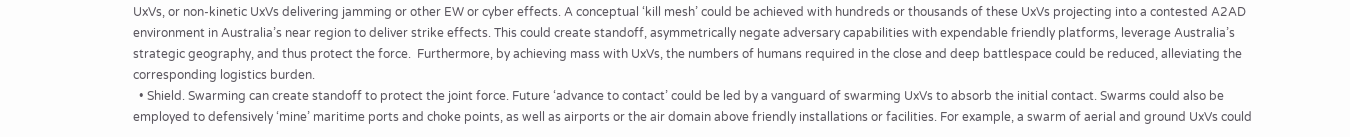UxVs, or non-kinetic UxVs delivering jamming or other EW or cyber effects. A conceptual ‘kill mesh’ could be achieved with hundreds or thousands of these UxVs projecting into a contested A2AD environment in Australia’s near region to deliver strike effects. This could create standoff, asymmetrically negate adversary capabilities with expendable friendly platforms, leverage Australia’s strategic geography, and thus protect the force.  Furthermore, by achieving mass with UxVs, the numbers of humans required in the close and deep battlespace could be reduced, alleviating the corresponding logistics burden.
  • Shield. Swarming can create standoff to protect the joint force. Future ‘advance to contact’ could be led by a vanguard of swarming UxVs to absorb the initial contact. Swarms could also be employed to defensively ‘mine’ maritime ports and choke points, as well as airports or the air domain above friendly installations or facilities. For example, a swarm of aerial and ground UxVs could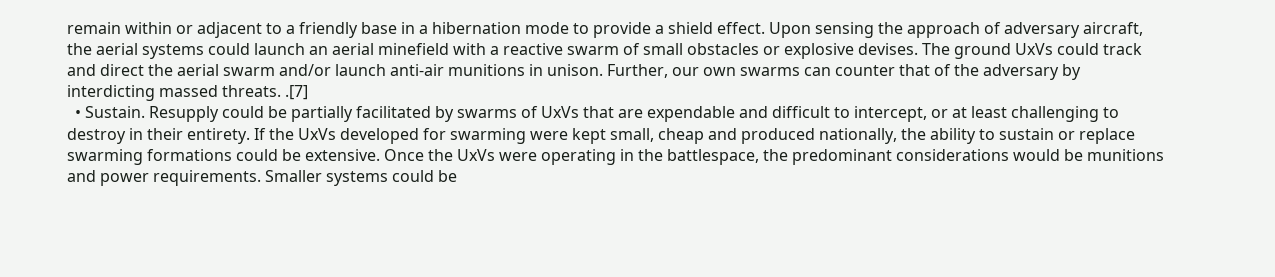remain within or adjacent to a friendly base in a hibernation mode to provide a shield effect. Upon sensing the approach of adversary aircraft, the aerial systems could launch an aerial minefield with a reactive swarm of small obstacles or explosive devises. The ground UxVs could track and direct the aerial swarm and/or launch anti-air munitions in unison. Further, our own swarms can counter that of the adversary by interdicting massed threats. .[7]
  • Sustain. Resupply could be partially facilitated by swarms of UxVs that are expendable and difficult to intercept, or at least challenging to destroy in their entirety. If the UxVs developed for swarming were kept small, cheap and produced nationally, the ability to sustain or replace swarming formations could be extensive. Once the UxVs were operating in the battlespace, the predominant considerations would be munitions and power requirements. Smaller systems could be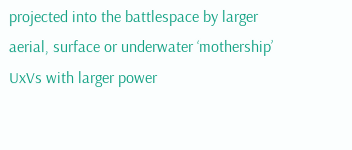projected into the battlespace by larger aerial, surface or underwater ‘mothership’ UxVs with larger power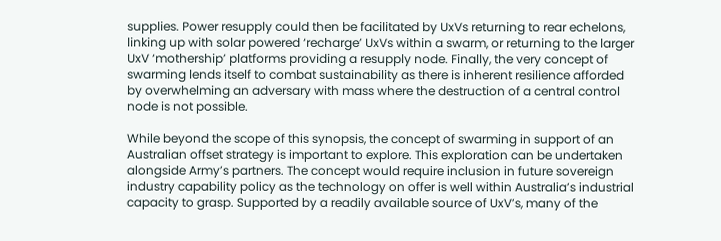supplies. Power resupply could then be facilitated by UxVs returning to rear echelons, linking up with solar powered ‘recharge’ UxVs within a swarm, or returning to the larger UxV ‘mothership’ platforms providing a resupply node. Finally, the very concept of swarming lends itself to combat sustainability as there is inherent resilience afforded by overwhelming an adversary with mass where the destruction of a central control node is not possible.

While beyond the scope of this synopsis, the concept of swarming in support of an Australian offset strategy is important to explore. This exploration can be undertaken alongside Army’s partners. The concept would require inclusion in future sovereign industry capability policy as the technology on offer is well within Australia’s industrial capacity to grasp. Supported by a readily available source of UxV’s, many of the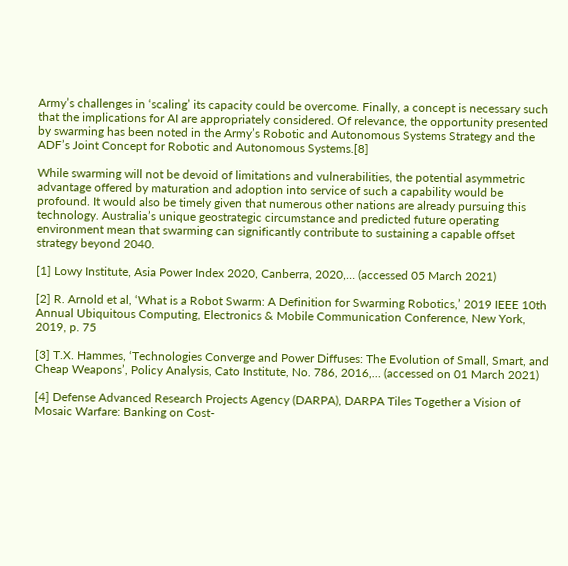Army’s challenges in ‘scaling’ its capacity could be overcome. Finally, a concept is necessary such that the implications for AI are appropriately considered. Of relevance, the opportunity presented by swarming has been noted in the Army’s Robotic and Autonomous Systems Strategy and the ADF’s Joint Concept for Robotic and Autonomous Systems.[8]

While swarming will not be devoid of limitations and vulnerabilities, the potential asymmetric advantage offered by maturation and adoption into service of such a capability would be profound. It would also be timely given that numerous other nations are already pursuing this technology. Australia’s unique geostrategic circumstance and predicted future operating environment mean that swarming can significantly contribute to sustaining a capable offset strategy beyond 2040.

[1] Lowy Institute, Asia Power Index 2020, Canberra, 2020,… (accessed 05 March 2021)

[2] R. Arnold et al, ‘What is a Robot Swarm: A Definition for Swarming Robotics,’ 2019 IEEE 10th Annual Ubiquitous Computing, Electronics & Mobile Communication Conference, New York, 2019, p. 75

[3] T.X. Hammes, ‘Technologies Converge and Power Diffuses: The Evolution of Small, Smart, and Cheap Weapons’, Policy Analysis, Cato Institute, No. 786, 2016,… (accessed on 01 March 2021)

[4] Defense Advanced Research Projects Agency (DARPA), DARPA Tiles Together a Vision of Mosaic Warfare: Banking on Cost-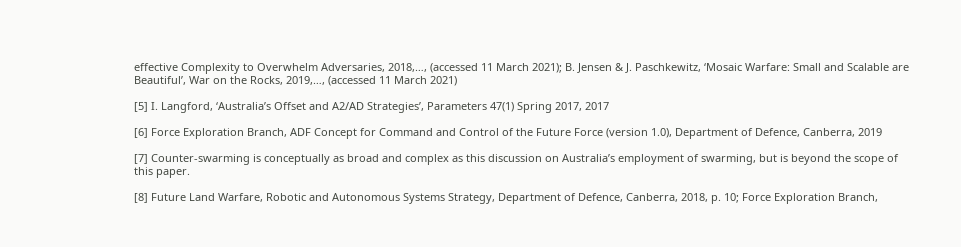effective Complexity to Overwhelm Adversaries, 2018,…, (accessed 11 March 2021); B. Jensen & J. Paschkewitz, ‘Mosaic Warfare: Small and Scalable are Beautiful’, War on the Rocks, 2019,…, (accessed 11 March 2021)

[5] I. Langford, ‘Australia’s Offset and A2/AD Strategies’, Parameters 47(1) Spring 2017, 2017

[6] Force Exploration Branch, ADF Concept for Command and Control of the Future Force (version 1.0), Department of Defence, Canberra, 2019

[7] Counter-swarming is conceptually as broad and complex as this discussion on Australia’s employment of swarming, but is beyond the scope of this paper.

[8] Future Land Warfare, Robotic and Autonomous Systems Strategy, Department of Defence, Canberra, 2018, p. 10; Force Exploration Branch,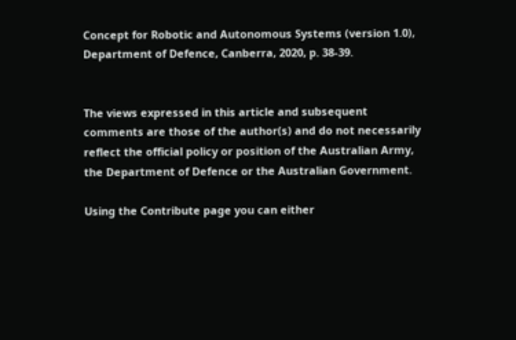Concept for Robotic and Autonomous Systems (version 1.0), Department of Defence, Canberra, 2020, p. 38-39.


The views expressed in this article and subsequent comments are those of the author(s) and do not necessarily reflect the official policy or position of the Australian Army, the Department of Defence or the Australian Government.

Using the Contribute page you can either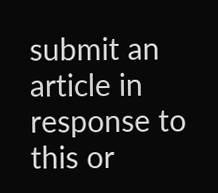submit an article in response to this or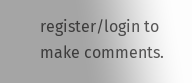register/login to make comments.